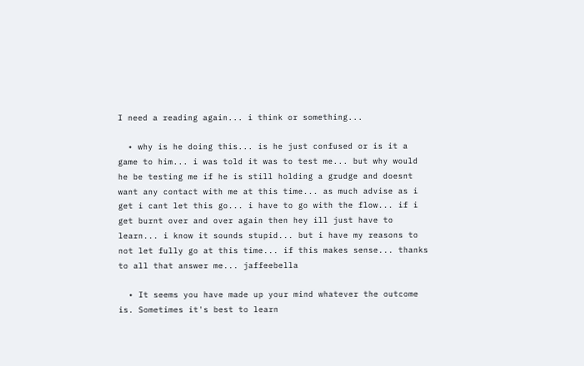I need a reading again... i think or something...

  • why is he doing this... is he just confused or is it a game to him... i was told it was to test me... but why would he be testing me if he is still holding a grudge and doesnt want any contact with me at this time... as much advise as i get i cant let this go... i have to go with the flow... if i get burnt over and over again then hey ill just have to learn... i know it sounds stupid... but i have my reasons to not let fully go at this time... if this makes sense... thanks to all that answer me... jaffeebella

  • It seems you have made up your mind whatever the outcome is. Sometimes it's best to learn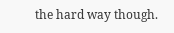the hard way though.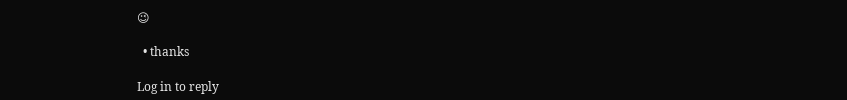😉

  • thanks

Log in to reply